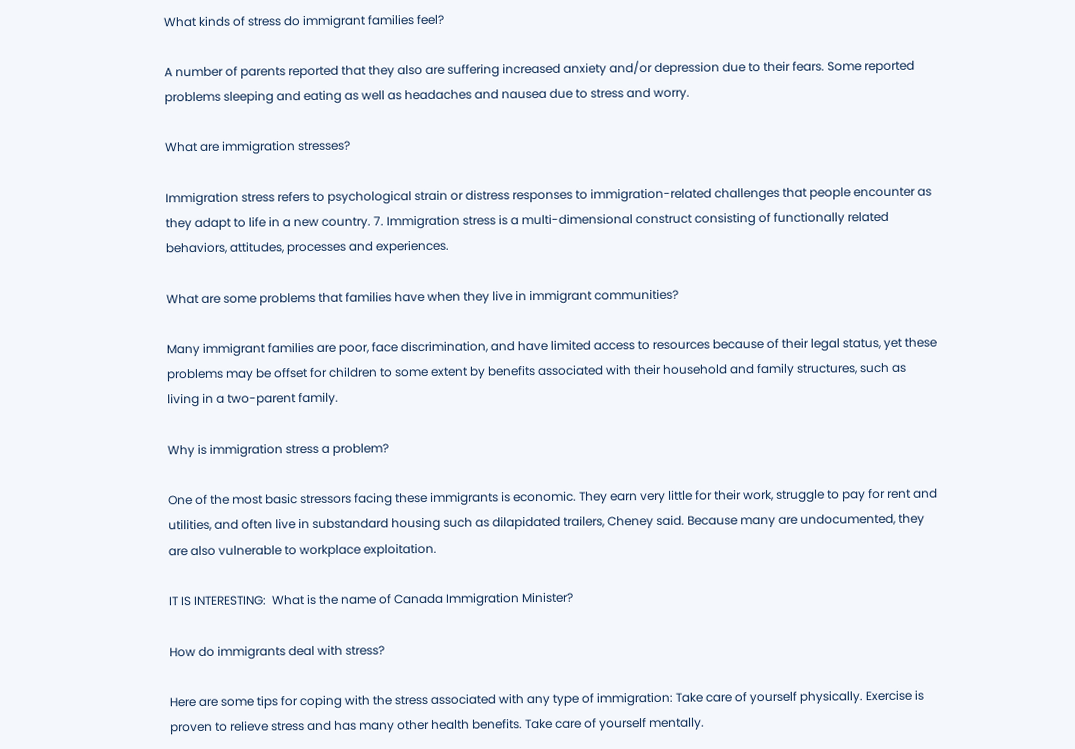What kinds of stress do immigrant families feel?

A number of parents reported that they also are suffering increased anxiety and/or depression due to their fears. Some reported problems sleeping and eating as well as headaches and nausea due to stress and worry.

What are immigration stresses?

Immigration stress refers to psychological strain or distress responses to immigration-related challenges that people encounter as they adapt to life in a new country. 7. Immigration stress is a multi-dimensional construct consisting of functionally related behaviors, attitudes, processes and experiences.

What are some problems that families have when they live in immigrant communities?

Many immigrant families are poor, face discrimination, and have limited access to resources because of their legal status, yet these problems may be offset for children to some extent by benefits associated with their household and family structures, such as living in a two-parent family.

Why is immigration stress a problem?

One of the most basic stressors facing these immigrants is economic. They earn very little for their work, struggle to pay for rent and utilities, and often live in substandard housing such as dilapidated trailers, Cheney said. Because many are undocumented, they are also vulnerable to workplace exploitation.

IT IS INTERESTING:  What is the name of Canada Immigration Minister?

How do immigrants deal with stress?

Here are some tips for coping with the stress associated with any type of immigration: Take care of yourself physically. Exercise is proven to relieve stress and has many other health benefits. Take care of yourself mentally.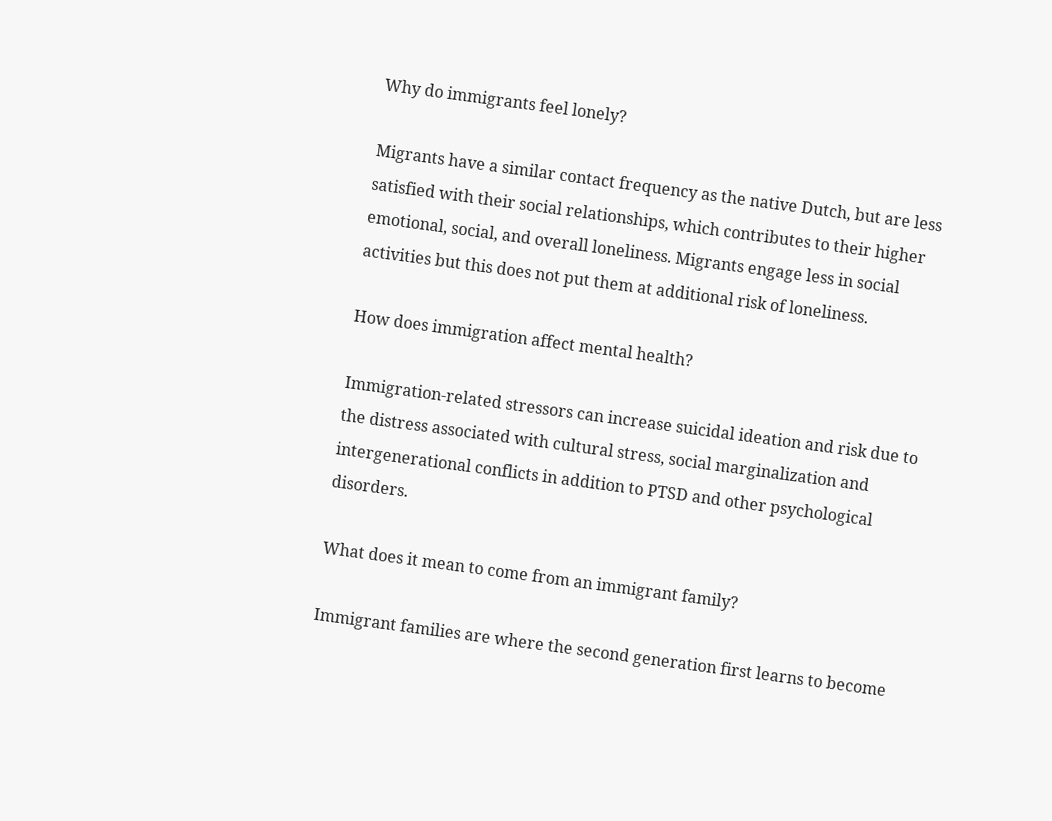Why do immigrants feel lonely?

Migrants have a similar contact frequency as the native Dutch, but are less satisfied with their social relationships, which contributes to their higher emotional, social, and overall loneliness. Migrants engage less in social activities but this does not put them at additional risk of loneliness.

How does immigration affect mental health?

Immigration-related stressors can increase suicidal ideation and risk due to the distress associated with cultural stress, social marginalization and intergenerational conflicts in addition to PTSD and other psychological disorders.

What does it mean to come from an immigrant family?

Immigrant families are where the second generation first learns to become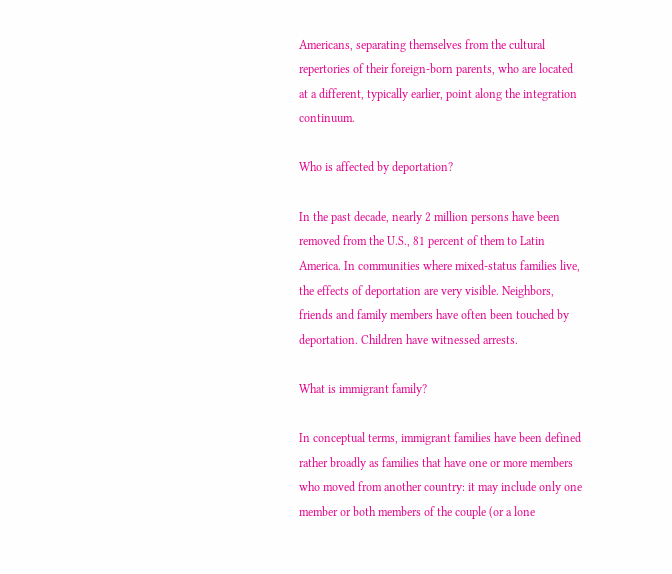Americans, separating themselves from the cultural repertories of their foreign-born parents, who are located at a different, typically earlier, point along the integration continuum.

Who is affected by deportation?

In the past decade, nearly 2 million persons have been removed from the U.S., 81 percent of them to Latin America. In communities where mixed-status families live, the effects of deportation are very visible. Neighbors, friends and family members have often been touched by deportation. Children have witnessed arrests.

What is immigrant family?

In conceptual terms, immigrant families have been defined rather broadly as families that have one or more members who moved from another country: it may include only one member or both members of the couple (or a lone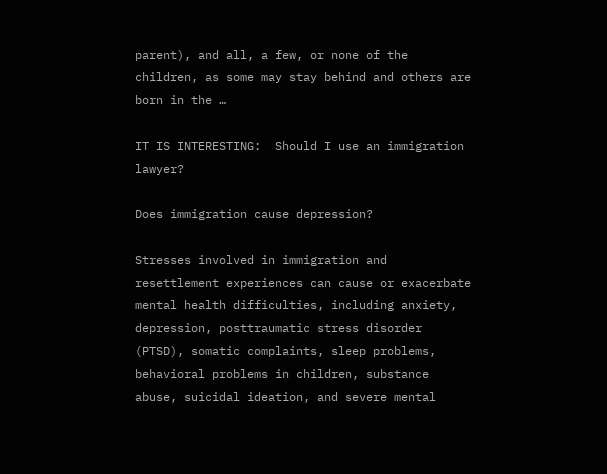parent), and all, a few, or none of the children, as some may stay behind and others are born in the …

IT IS INTERESTING:  Should I use an immigration lawyer?

Does immigration cause depression?

Stresses involved in immigration and resettlement experiences can cause or exacerbate mental health difficulties, including anxiety, depression, posttraumatic stress disorder (PTSD), somatic complaints, sleep problems, behavioral problems in children, substance abuse, suicidal ideation, and severe mental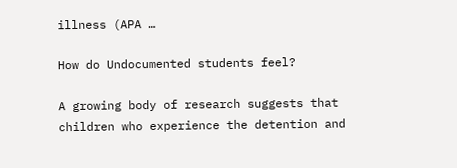illness (APA …

How do Undocumented students feel?

A growing body of research suggests that children who experience the detention and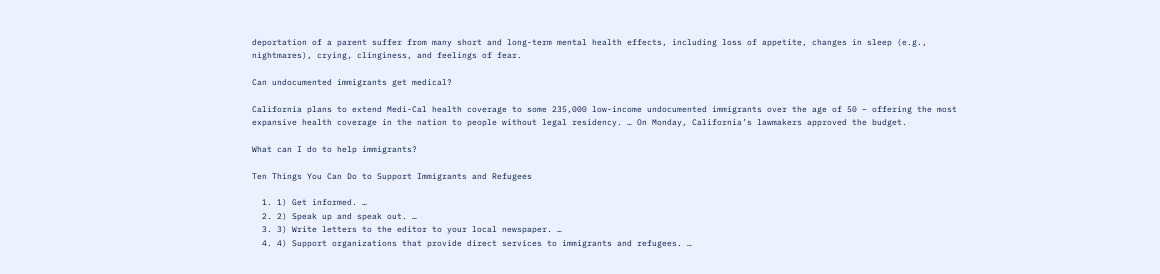deportation of a parent suffer from many short and long-term mental health effects, including loss of appetite, changes in sleep (e.g., nightmares), crying, clinginess, and feelings of fear.

Can undocumented immigrants get medical?

California plans to extend Medi-Cal health coverage to some 235,000 low-income undocumented immigrants over the age of 50 – offering the most expansive health coverage in the nation to people without legal residency. … On Monday, California’s lawmakers approved the budget.

What can I do to help immigrants?

Ten Things You Can Do to Support Immigrants and Refugees

  1. 1) Get informed. …
  2. 2) Speak up and speak out. …
  3. 3) Write letters to the editor to your local newspaper. …
  4. 4) Support organizations that provide direct services to immigrants and refugees. …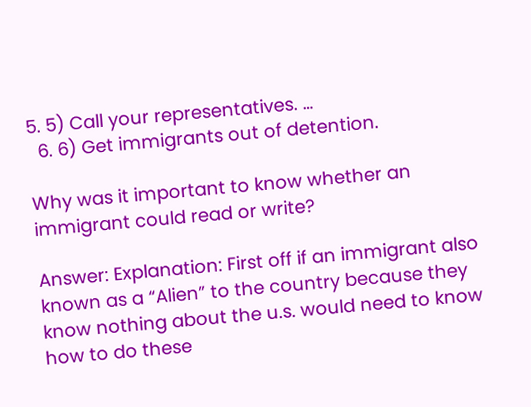5. 5) Call your representatives. …
  6. 6) Get immigrants out of detention.

Why was it important to know whether an immigrant could read or write?

Answer: Explanation: First off if an immigrant also known as a “Alien” to the country because they know nothing about the u.s. would need to know how to do these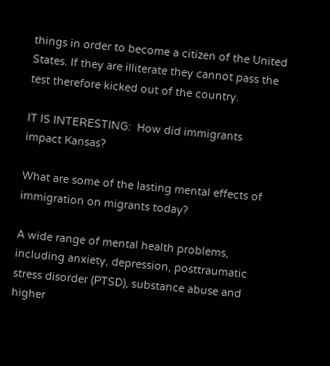things in order to become a citizen of the United States. If they are illiterate they cannot pass the test therefore kicked out of the country.

IT IS INTERESTING:  How did immigrants impact Kansas?

What are some of the lasting mental effects of immigration on migrants today?

A wide range of mental health problems, including anxiety, depression, posttraumatic stress disorder (PTSD), substance abuse and higher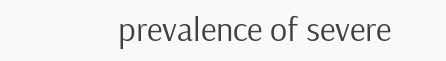prevalence of severe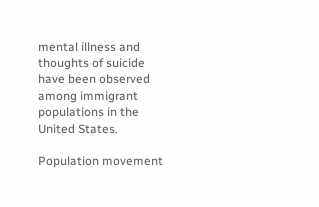mental illness and thoughts of suicide have been observed among immigrant populations in the United States.

Population movement